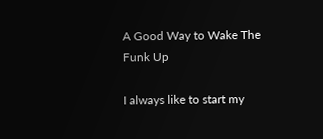A Good Way to Wake The Funk Up

I always like to start my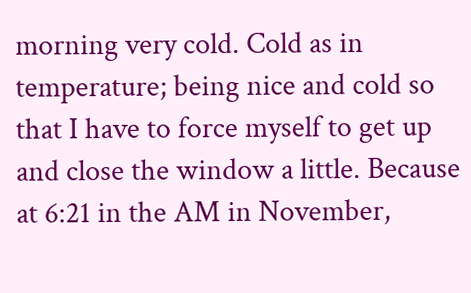morning very cold. Cold as in temperature; being nice and cold so that I have to force myself to get up and close the window a little. Because at 6:21 in the AM in November,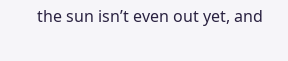the sun isn’t even out yet, and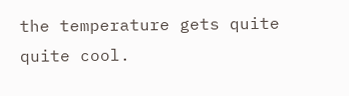the temperature gets quite quite cool.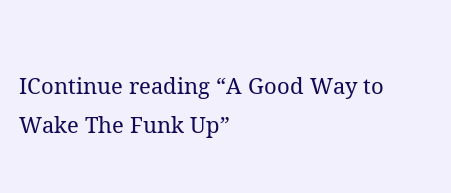IContinue reading “A Good Way to Wake The Funk Up”